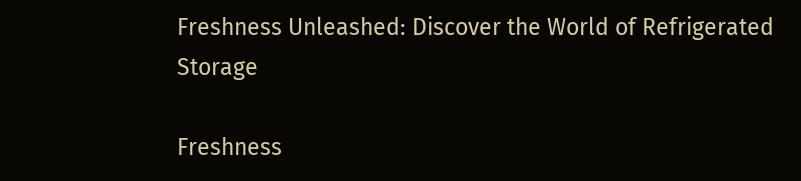Freshness Unleashed: Discover the World of Refrigerated Storage

Freshness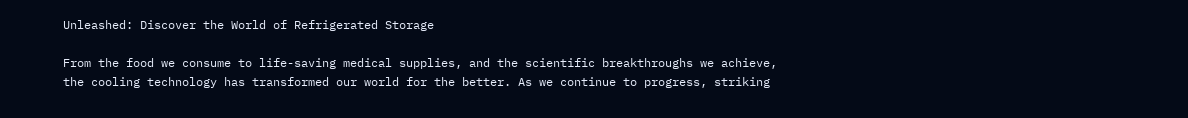Unleashed: Discover the World of Refrigerated Storage

From the food we consume to life-saving medical supplies, and the scientific breakthroughs we achieve, the cooling technology has transformed our world for the better. As we continue to progress, striking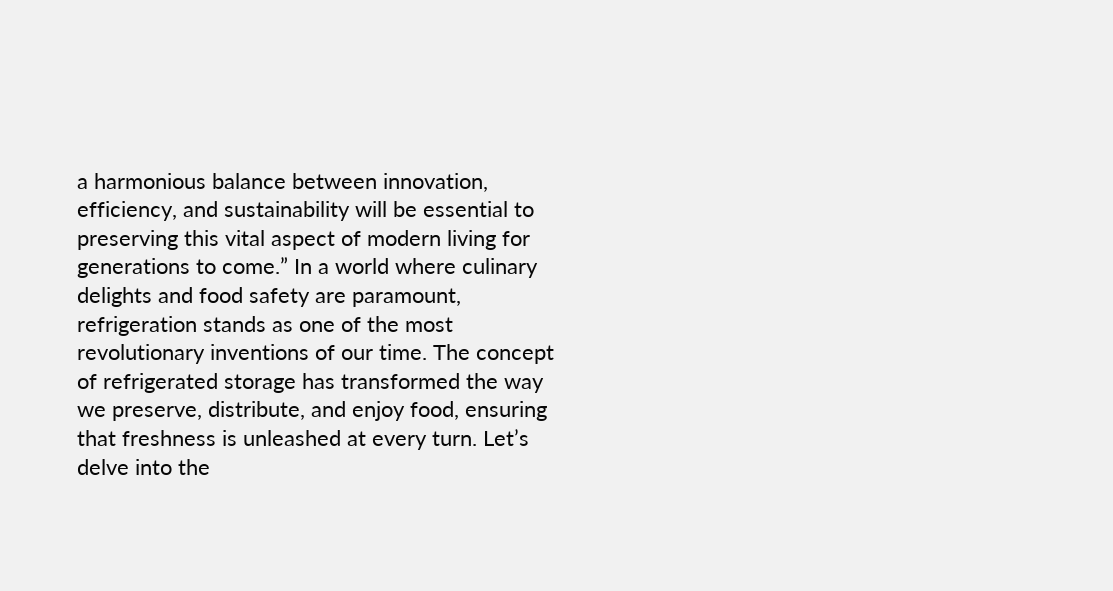a harmonious balance between innovation, efficiency, and sustainability will be essential to preserving this vital aspect of modern living for generations to come.” In a world where culinary delights and food safety are paramount, refrigeration stands as one of the most revolutionary inventions of our time. The concept of refrigerated storage has transformed the way we preserve, distribute, and enjoy food, ensuring that freshness is unleashed at every turn. Let’s delve into the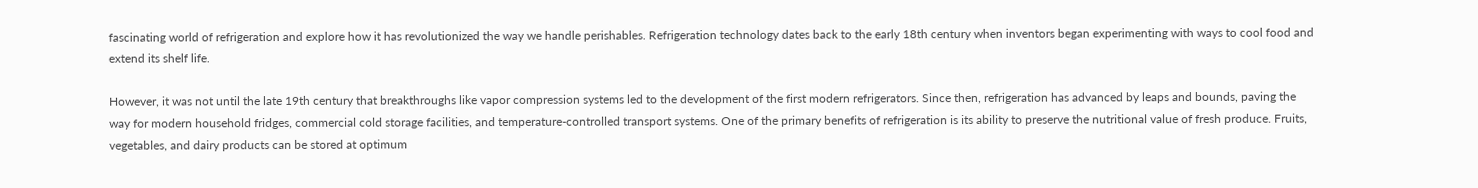fascinating world of refrigeration and explore how it has revolutionized the way we handle perishables. Refrigeration technology dates back to the early 18th century when inventors began experimenting with ways to cool food and extend its shelf life.

However, it was not until the late 19th century that breakthroughs like vapor compression systems led to the development of the first modern refrigerators. Since then, refrigeration has advanced by leaps and bounds, paving the way for modern household fridges, commercial cold storage facilities, and temperature-controlled transport systems. One of the primary benefits of refrigeration is its ability to preserve the nutritional value of fresh produce. Fruits, vegetables, and dairy products can be stored at optimum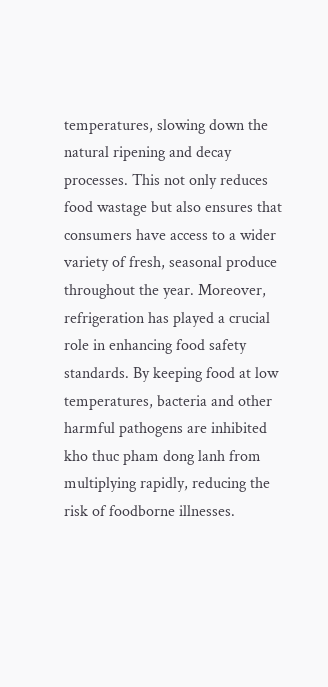temperatures, slowing down the natural ripening and decay processes. This not only reduces food wastage but also ensures that consumers have access to a wider variety of fresh, seasonal produce throughout the year. Moreover, refrigeration has played a crucial role in enhancing food safety standards. By keeping food at low temperatures, bacteria and other harmful pathogens are inhibited kho thuc pham dong lanh from multiplying rapidly, reducing the risk of foodborne illnesses.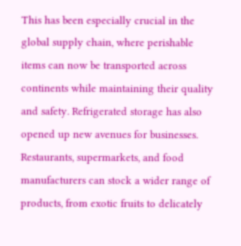This has been especially crucial in the global supply chain, where perishable items can now be transported across continents while maintaining their quality and safety. Refrigerated storage has also opened up new avenues for businesses. Restaurants, supermarkets, and food manufacturers can stock a wider range of products, from exotic fruits to delicately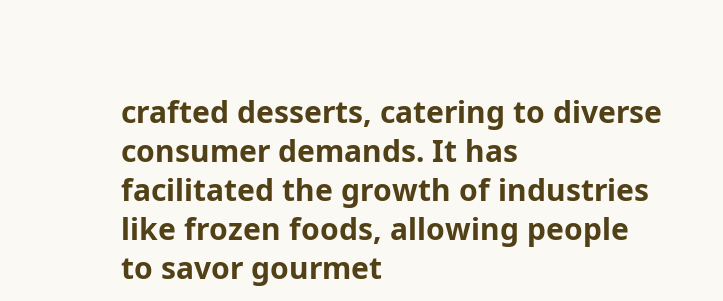crafted desserts, catering to diverse consumer demands. It has facilitated the growth of industries like frozen foods, allowing people to savor gourmet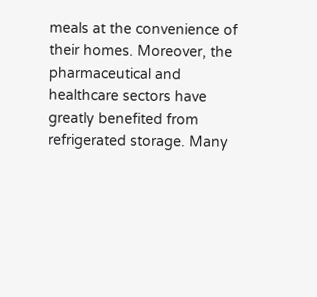meals at the convenience of their homes. Moreover, the pharmaceutical and healthcare sectors have greatly benefited from refrigerated storage. Many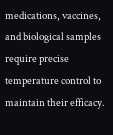medications, vaccines, and biological samples require precise temperature control to maintain their efficacy.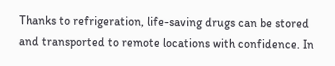Thanks to refrigeration, life-saving drugs can be stored and transported to remote locations with confidence. In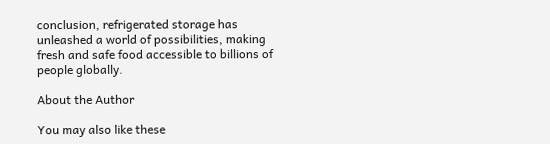conclusion, refrigerated storage has unleashed a world of possibilities, making fresh and safe food accessible to billions of people globally.

About the Author

You may also like these